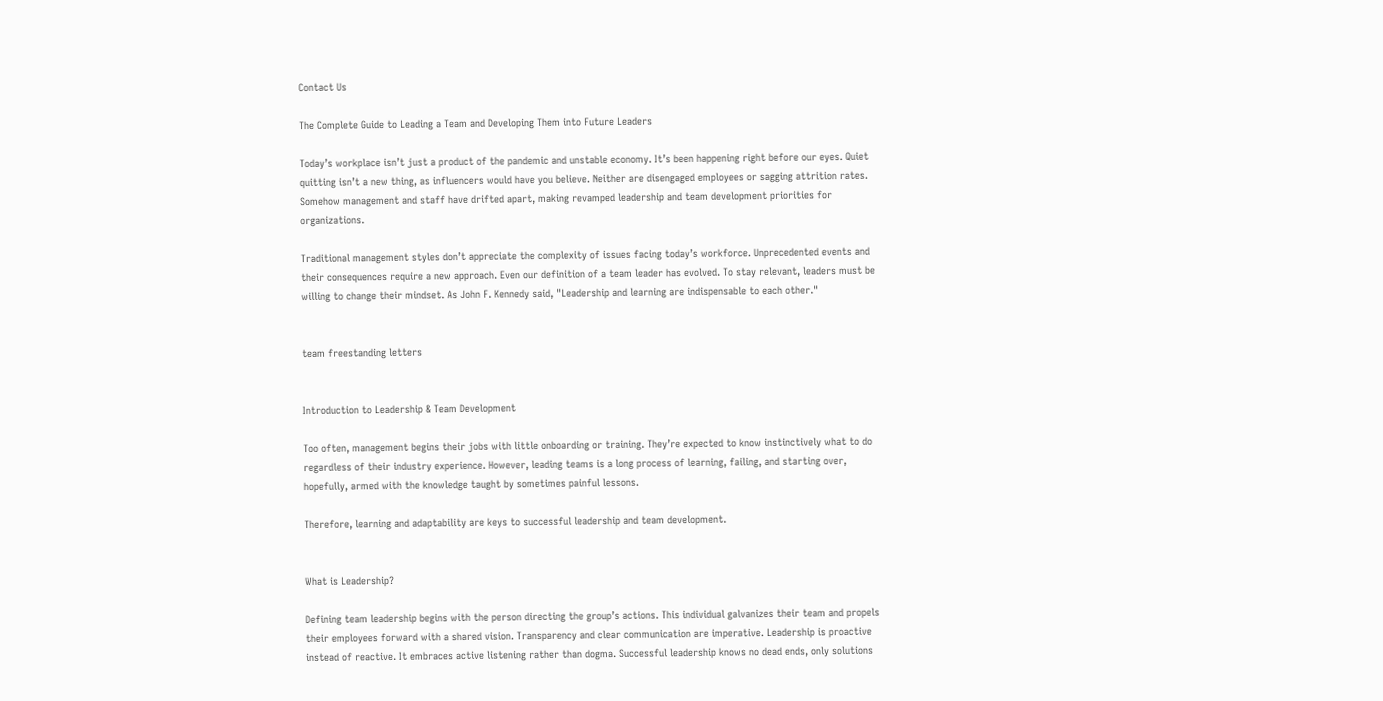Contact Us

The Complete Guide to Leading a Team and Developing Them into Future Leaders

Today’s workplace isn’t just a product of the pandemic and unstable economy. It’s been happening right before our eyes. Quiet quitting isn’t a new thing, as influencers would have you believe. Neither are disengaged employees or sagging attrition rates. Somehow management and staff have drifted apart, making revamped leadership and team development priorities for organizations.

Traditional management styles don’t appreciate the complexity of issues facing today’s workforce. Unprecedented events and their consequences require a new approach. Even our definition of a team leader has evolved. To stay relevant, leaders must be willing to change their mindset. As John F. Kennedy said, "Leadership and learning are indispensable to each other."


team freestanding letters


Introduction to Leadership & Team Development

Too often, management begins their jobs with little onboarding or training. They’re expected to know instinctively what to do regardless of their industry experience. However, leading teams is a long process of learning, failing, and starting over, hopefully, armed with the knowledge taught by sometimes painful lessons.

Therefore, learning and adaptability are keys to successful leadership and team development.


What is Leadership?

Defining team leadership begins with the person directing the group’s actions. This individual galvanizes their team and propels their employees forward with a shared vision. Transparency and clear communication are imperative. Leadership is proactive instead of reactive. It embraces active listening rather than dogma. Successful leadership knows no dead ends, only solutions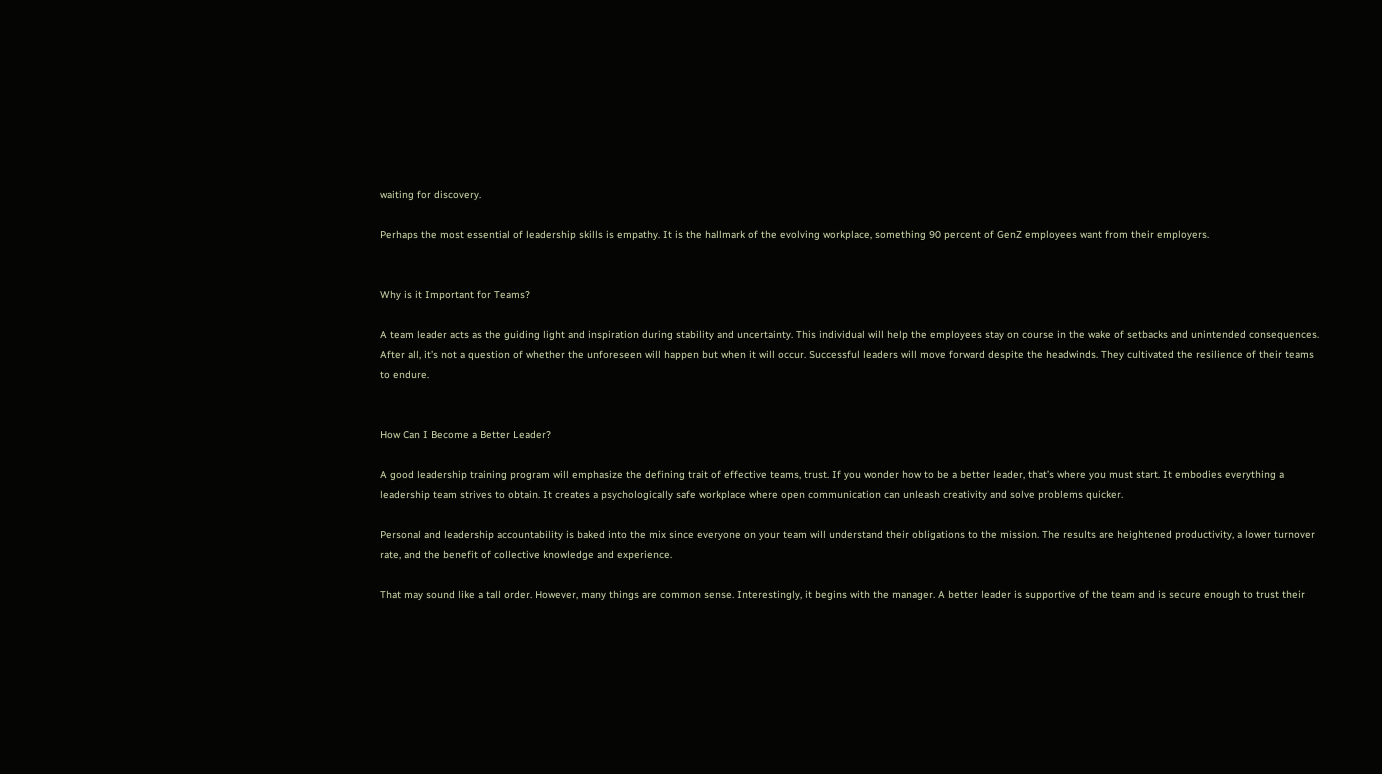waiting for discovery.

Perhaps the most essential of leadership skills is empathy. It is the hallmark of the evolving workplace, something 90 percent of GenZ employees want from their employers.


Why is it Important for Teams?

A team leader acts as the guiding light and inspiration during stability and uncertainty. This individual will help the employees stay on course in the wake of setbacks and unintended consequences. After all, it’s not a question of whether the unforeseen will happen but when it will occur. Successful leaders will move forward despite the headwinds. They cultivated the resilience of their teams to endure.


How Can I Become a Better Leader?

A good leadership training program will emphasize the defining trait of effective teams, trust. If you wonder how to be a better leader, that’s where you must start. It embodies everything a leadership team strives to obtain. It creates a psychologically safe workplace where open communication can unleash creativity and solve problems quicker.

Personal and leadership accountability is baked into the mix since everyone on your team will understand their obligations to the mission. The results are heightened productivity, a lower turnover rate, and the benefit of collective knowledge and experience.

That may sound like a tall order. However, many things are common sense. Interestingly, it begins with the manager. A better leader is supportive of the team and is secure enough to trust their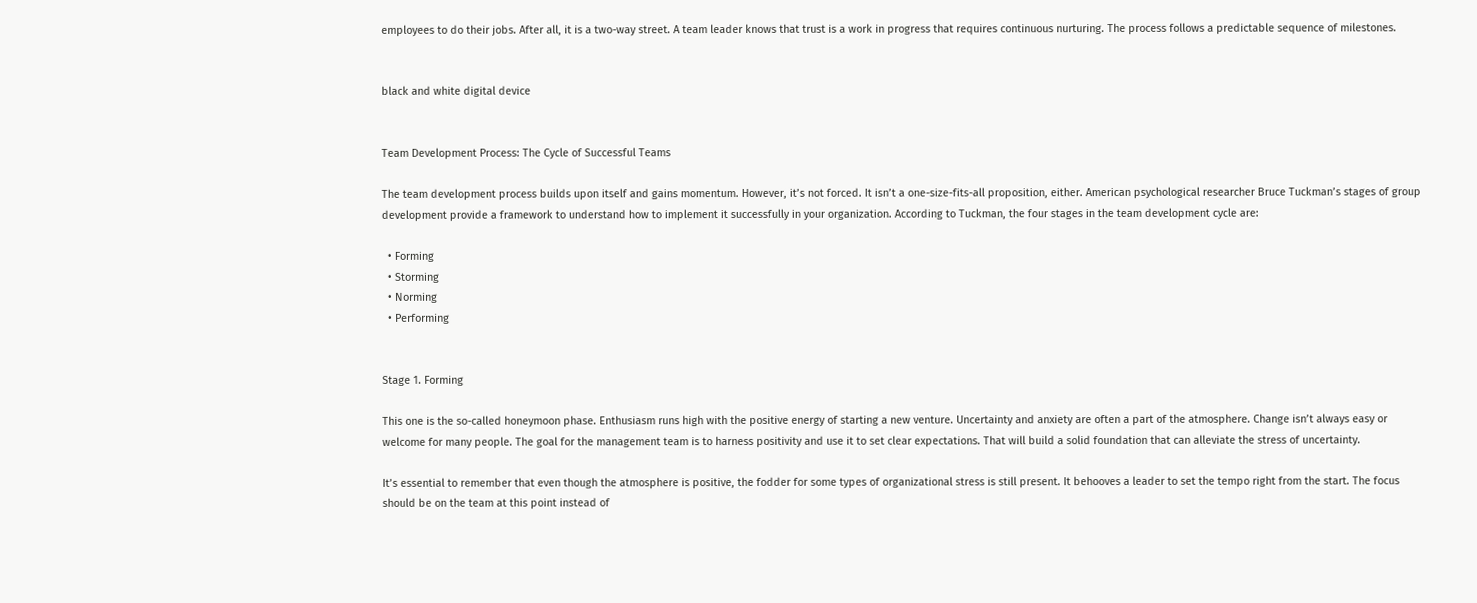employees to do their jobs. After all, it is a two-way street. A team leader knows that trust is a work in progress that requires continuous nurturing. The process follows a predictable sequence of milestones.


black and white digital device


Team Development Process: The Cycle of Successful Teams

The team development process builds upon itself and gains momentum. However, it’s not forced. It isn’t a one-size-fits-all proposition, either. American psychological researcher Bruce Tuckman’s stages of group development provide a framework to understand how to implement it successfully in your organization. According to Tuckman, the four stages in the team development cycle are:

  • Forming
  • Storming
  • Norming
  • Performing


Stage 1. Forming

This one is the so-called honeymoon phase. Enthusiasm runs high with the positive energy of starting a new venture. Uncertainty and anxiety are often a part of the atmosphere. Change isn’t always easy or welcome for many people. The goal for the management team is to harness positivity and use it to set clear expectations. That will build a solid foundation that can alleviate the stress of uncertainty.

It’s essential to remember that even though the atmosphere is positive, the fodder for some types of organizational stress is still present. It behooves a leader to set the tempo right from the start. The focus should be on the team at this point instead of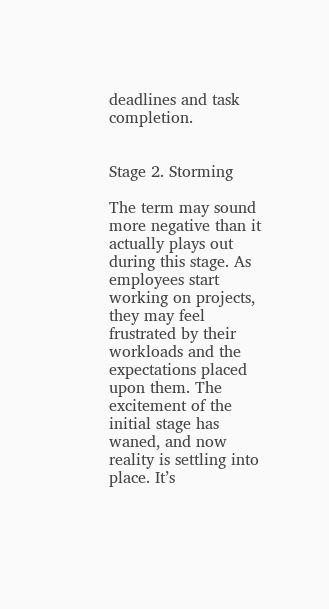deadlines and task completion.


Stage 2. Storming

The term may sound more negative than it actually plays out during this stage. As employees start working on projects, they may feel frustrated by their workloads and the expectations placed upon them. The excitement of the initial stage has waned, and now reality is settling into place. It’s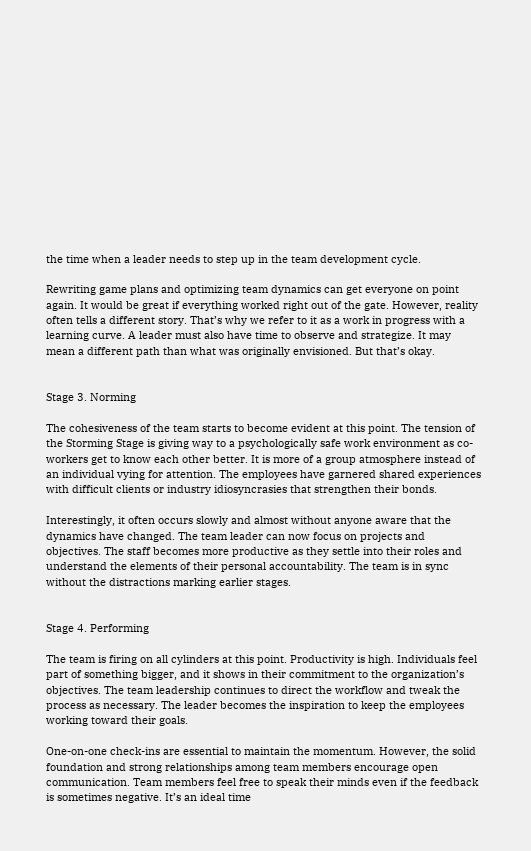the time when a leader needs to step up in the team development cycle.

Rewriting game plans and optimizing team dynamics can get everyone on point again. It would be great if everything worked right out of the gate. However, reality often tells a different story. That’s why we refer to it as a work in progress with a learning curve. A leader must also have time to observe and strategize. It may mean a different path than what was originally envisioned. But that’s okay.


Stage 3. Norming

The cohesiveness of the team starts to become evident at this point. The tension of the Storming Stage is giving way to a psychologically safe work environment as co-workers get to know each other better. It is more of a group atmosphere instead of an individual vying for attention. The employees have garnered shared experiences with difficult clients or industry idiosyncrasies that strengthen their bonds.

Interestingly, it often occurs slowly and almost without anyone aware that the dynamics have changed. The team leader can now focus on projects and objectives. The staff becomes more productive as they settle into their roles and understand the elements of their personal accountability. The team is in sync without the distractions marking earlier stages.


Stage 4. Performing

The team is firing on all cylinders at this point. Productivity is high. Individuals feel part of something bigger, and it shows in their commitment to the organization’s objectives. The team leadership continues to direct the workflow and tweak the process as necessary. The leader becomes the inspiration to keep the employees working toward their goals.

One-on-one check-ins are essential to maintain the momentum. However, the solid foundation and strong relationships among team members encourage open communication. Team members feel free to speak their minds even if the feedback is sometimes negative. It’s an ideal time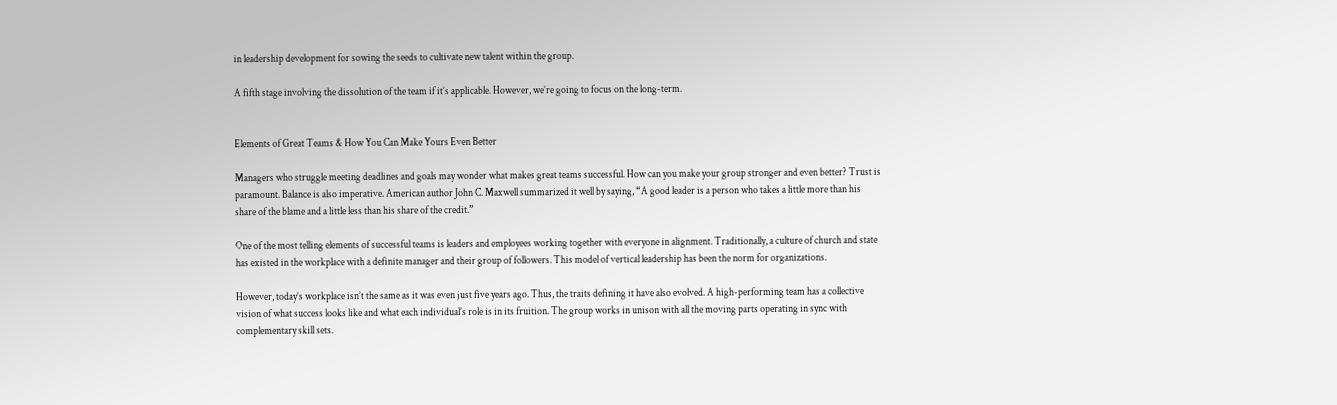in leadership development for sowing the seeds to cultivate new talent within the group.

A fifth stage involving the dissolution of the team if it’s applicable. However, we’re going to focus on the long-term.


Elements of Great Teams & How You Can Make Yours Even Better

Managers who struggle meeting deadlines and goals may wonder what makes great teams successful. How can you make your group stronger and even better? Trust is paramount. Balance is also imperative. American author John C. Maxwell summarized it well by saying, “A good leader is a person who takes a little more than his share of the blame and a little less than his share of the credit.”

One of the most telling elements of successful teams is leaders and employees working together with everyone in alignment. Traditionally, a culture of church and state has existed in the workplace with a definite manager and their group of followers. This model of vertical leadership has been the norm for organizations.

However, today’s workplace isn’t the same as it was even just five years ago. Thus, the traits defining it have also evolved. A high-performing team has a collective vision of what success looks like and what each individual’s role is in its fruition. The group works in unison with all the moving parts operating in sync with complementary skill sets.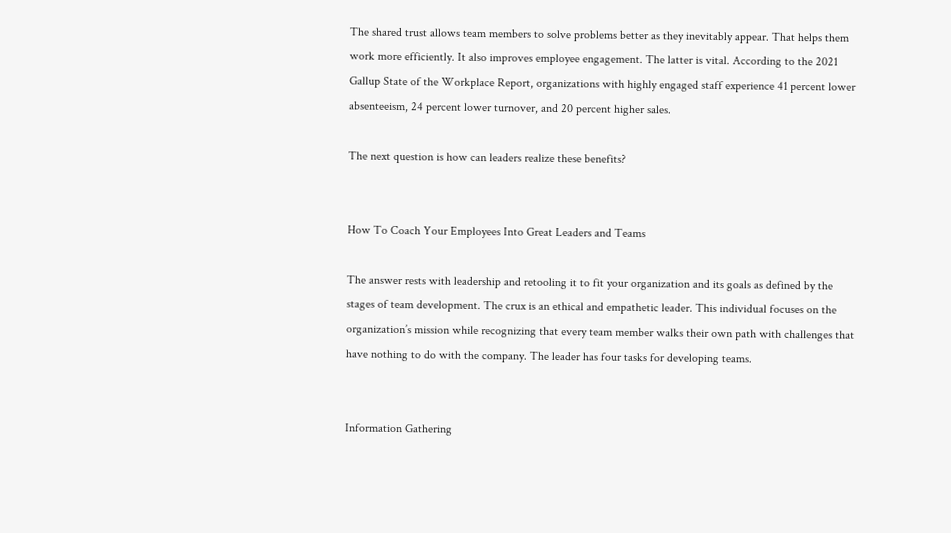The shared trust allows team members to solve problems better as they inevitably appear. That helps them work more efficiently. It also improves employee engagement. The latter is vital. According to the 2021 Gallup State of the Workplace Report, organizations with highly engaged staff experience 41 percent lower absenteeism, 24 percent lower turnover, and 20 percent higher sales.

The next question is how can leaders realize these benefits?


How To Coach Your Employees Into Great Leaders and Teams

The answer rests with leadership and retooling it to fit your organization and its goals as defined by the stages of team development. The crux is an ethical and empathetic leader. This individual focuses on the organization’s mission while recognizing that every team member walks their own path with challenges that have nothing to do with the company. The leader has four tasks for developing teams.


Information Gathering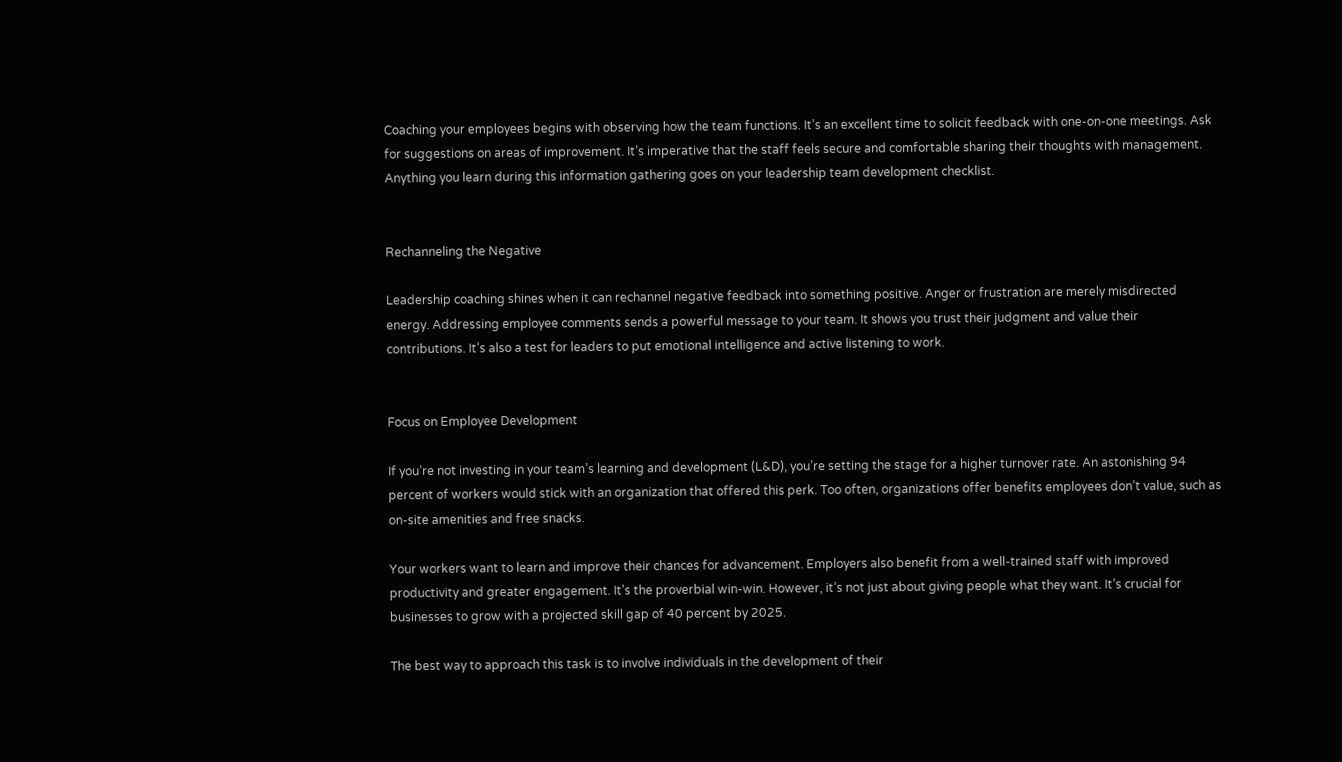Coaching your employees begins with observing how the team functions. It’s an excellent time to solicit feedback with one-on-one meetings. Ask for suggestions on areas of improvement. It’s imperative that the staff feels secure and comfortable sharing their thoughts with management. Anything you learn during this information gathering goes on your leadership team development checklist.


Rechanneling the Negative

Leadership coaching shines when it can rechannel negative feedback into something positive. Anger or frustration are merely misdirected energy. Addressing employee comments sends a powerful message to your team. It shows you trust their judgment and value their contributions. It’s also a test for leaders to put emotional intelligence and active listening to work.


Focus on Employee Development

If you’re not investing in your team’s learning and development (L&D), you’re setting the stage for a higher turnover rate. An astonishing 94 percent of workers would stick with an organization that offered this perk. Too often, organizations offer benefits employees don’t value, such as on-site amenities and free snacks.

Your workers want to learn and improve their chances for advancement. Employers also benefit from a well-trained staff with improved productivity and greater engagement. It’s the proverbial win-win. However, it’s not just about giving people what they want. It’s crucial for businesses to grow with a projected skill gap of 40 percent by 2025.

The best way to approach this task is to involve individuals in the development of their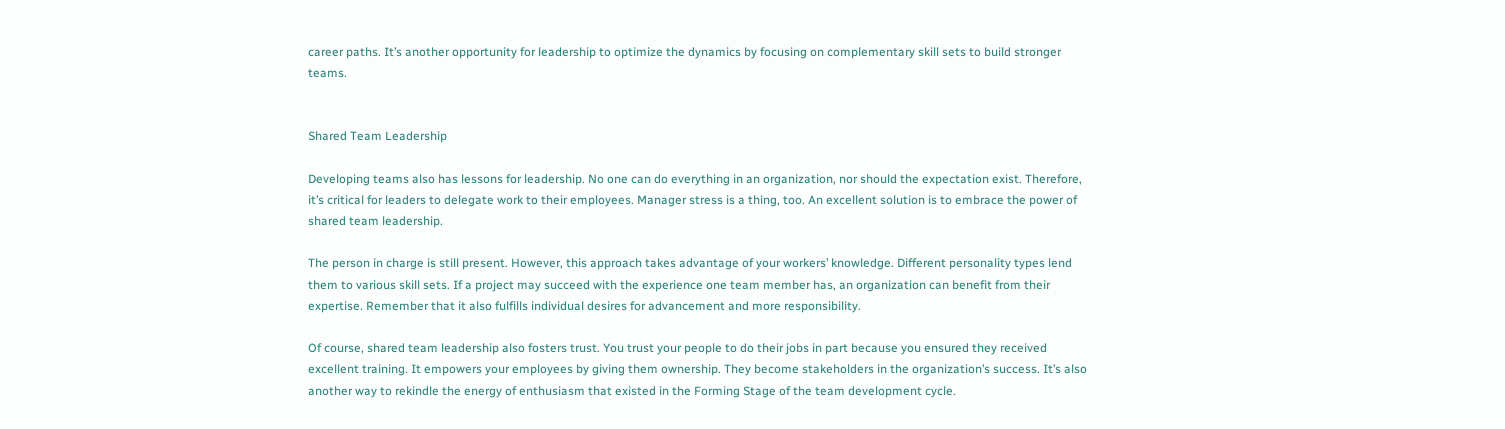career paths. It’s another opportunity for leadership to optimize the dynamics by focusing on complementary skill sets to build stronger teams.


Shared Team Leadership

Developing teams also has lessons for leadership. No one can do everything in an organization, nor should the expectation exist. Therefore, it’s critical for leaders to delegate work to their employees. Manager stress is a thing, too. An excellent solution is to embrace the power of shared team leadership.

The person in charge is still present. However, this approach takes advantage of your workers’ knowledge. Different personality types lend them to various skill sets. If a project may succeed with the experience one team member has, an organization can benefit from their expertise. Remember that it also fulfills individual desires for advancement and more responsibility.

Of course, shared team leadership also fosters trust. You trust your people to do their jobs in part because you ensured they received excellent training. It empowers your employees by giving them ownership. They become stakeholders in the organization’s success. It’s also another way to rekindle the energy of enthusiasm that existed in the Forming Stage of the team development cycle.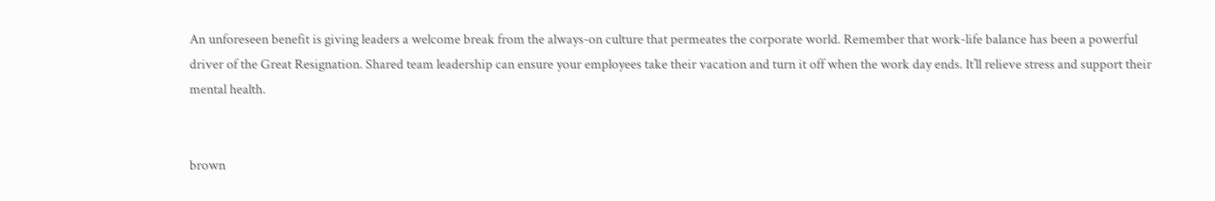An unforeseen benefit is giving leaders a welcome break from the always-on culture that permeates the corporate world. Remember that work-life balance has been a powerful driver of the Great Resignation. Shared team leadership can ensure your employees take their vacation and turn it off when the work day ends. It’ll relieve stress and support their mental health.


brown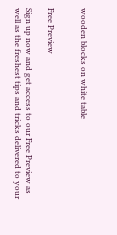wooden blocks on white table


Free Preview

Sign up now and get access to our Free Preview as well as the freshest tips and tricks delivered to your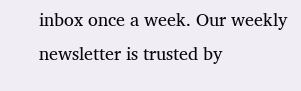inbox once a week. Our weekly newsletter is trusted by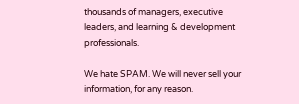thousands of managers, executive leaders, and learning & development professionals.

We hate SPAM. We will never sell your information, for any reason.